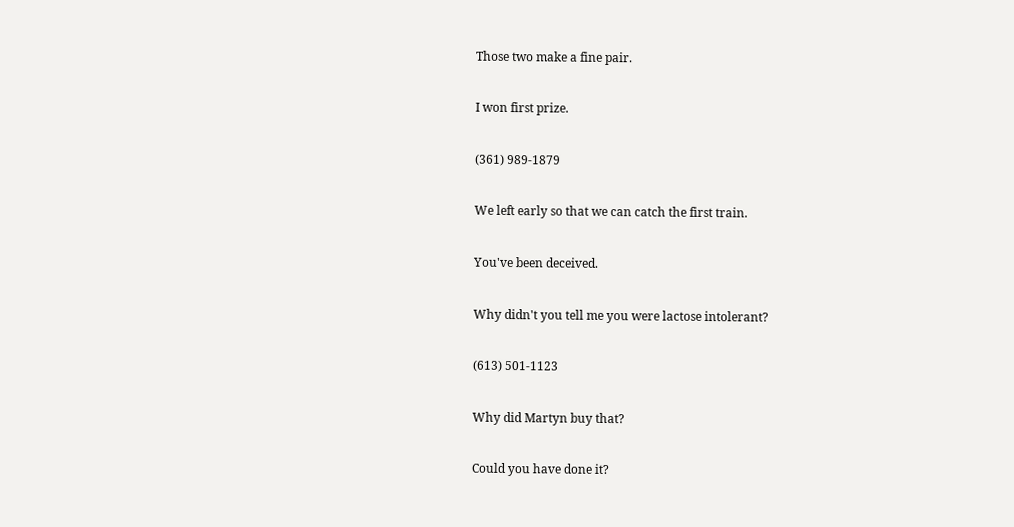Those two make a fine pair.

I won first prize.

(361) 989-1879

We left early so that we can catch the first train.

You've been deceived.

Why didn't you tell me you were lactose intolerant?

(613) 501-1123

Why did Martyn buy that?

Could you have done it?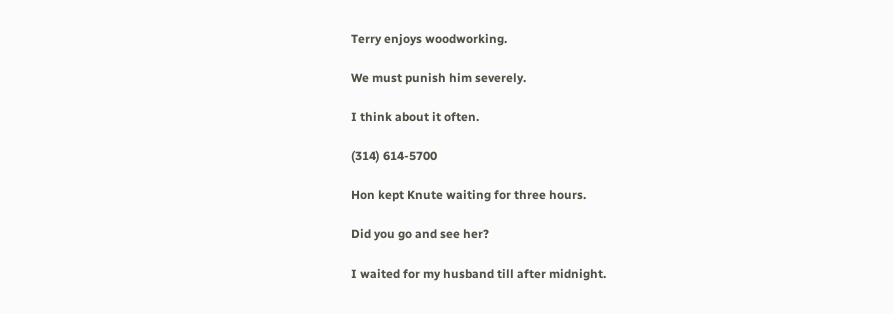Terry enjoys woodworking.

We must punish him severely.

I think about it often.

(314) 614-5700

Hon kept Knute waiting for three hours.

Did you go and see her?

I waited for my husband till after midnight.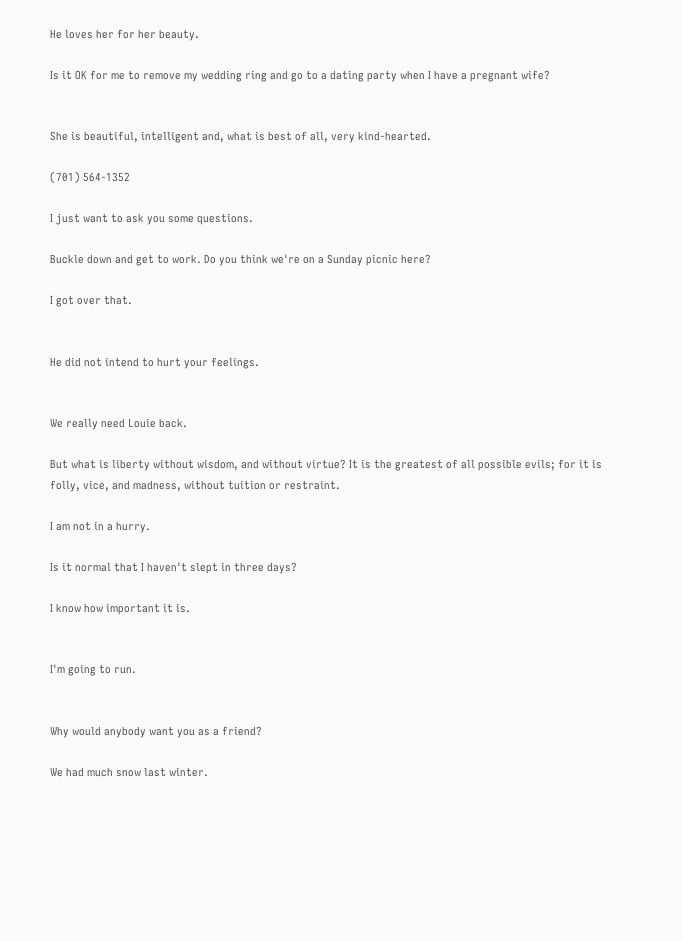He loves her for her beauty.

Is it OK for me to remove my wedding ring and go to a dating party when I have a pregnant wife?


She is beautiful, intelligent and, what is best of all, very kind-hearted.

(701) 564-1352

I just want to ask you some questions.

Buckle down and get to work. Do you think we're on a Sunday picnic here?

I got over that.


He did not intend to hurt your feelings.


We really need Louie back.

But what is liberty without wisdom, and without virtue? It is the greatest of all possible evils; for it is folly, vice, and madness, without tuition or restraint.

I am not in a hurry.

Is it normal that I haven't slept in three days?

I know how important it is.


I'm going to run.


Why would anybody want you as a friend?

We had much snow last winter.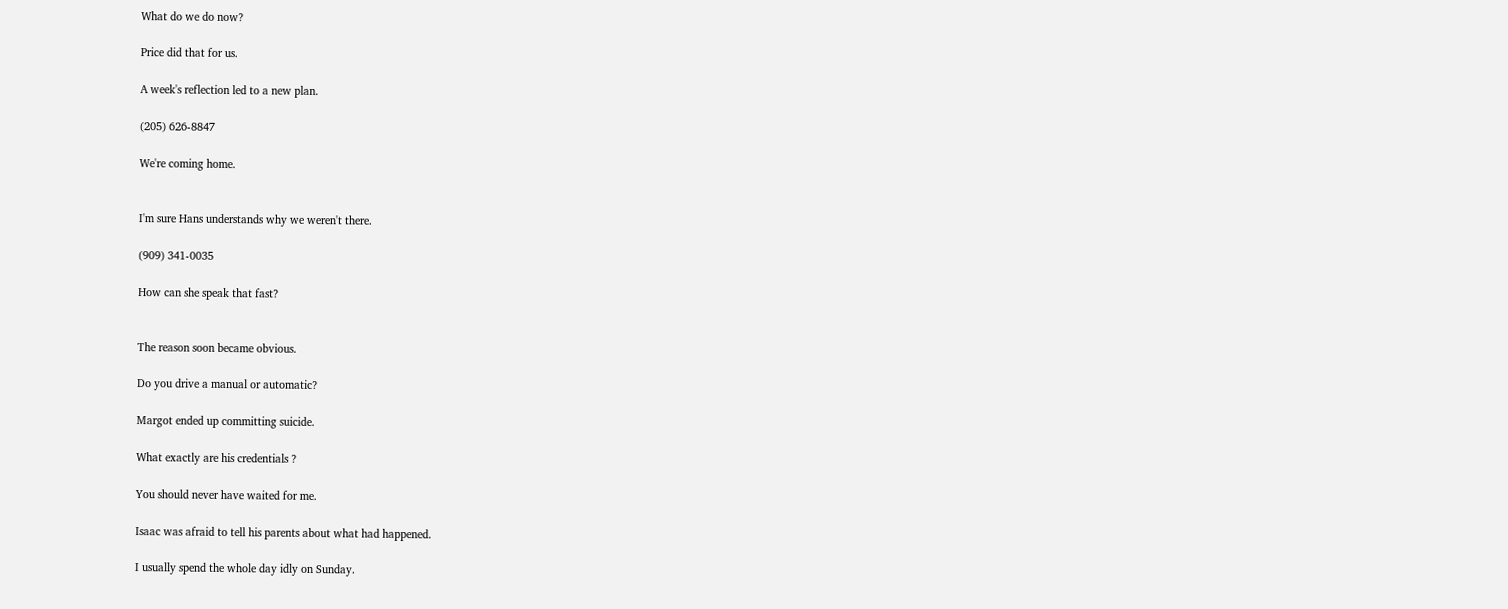What do we do now?

Price did that for us.

A week's reflection led to a new plan.

(205) 626-8847

We're coming home.


I'm sure Hans understands why we weren't there.

(909) 341-0035

How can she speak that fast?


The reason soon became obvious.

Do you drive a manual or automatic?

Margot ended up committing suicide.

What exactly are his credentials ?

You should never have waited for me.

Isaac was afraid to tell his parents about what had happened.

I usually spend the whole day idly on Sunday.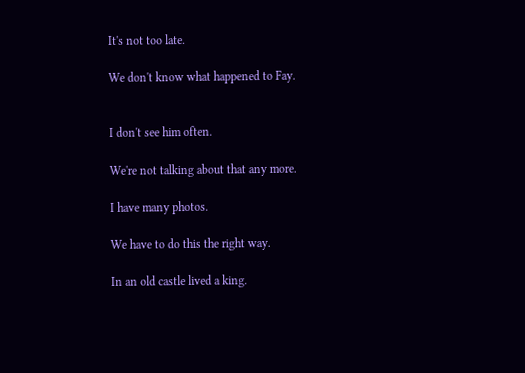It's not too late.

We don't know what happened to Fay.


I don't see him often.

We're not talking about that any more.

I have many photos.

We have to do this the right way.

In an old castle lived a king.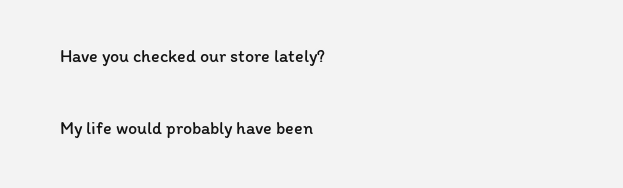Have you checked our store lately?

My life would probably have been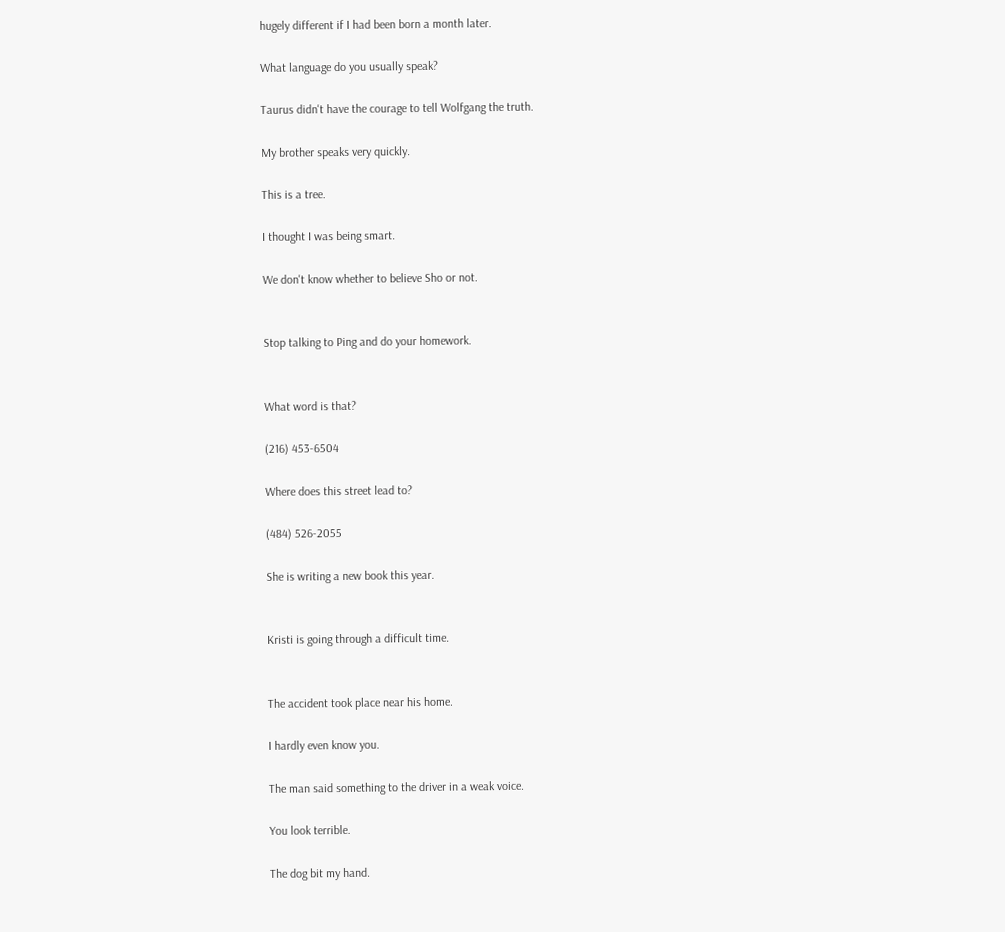hugely different if I had been born a month later.

What language do you usually speak?

Taurus didn't have the courage to tell Wolfgang the truth.

My brother speaks very quickly.

This is a tree.

I thought I was being smart.

We don't know whether to believe Sho or not.


Stop talking to Ping and do your homework.


What word is that?

(216) 453-6504

Where does this street lead to?

(484) 526-2055

She is writing a new book this year.


Kristi is going through a difficult time.


The accident took place near his home.

I hardly even know you.

The man said something to the driver in a weak voice.

You look terrible.

The dog bit my hand.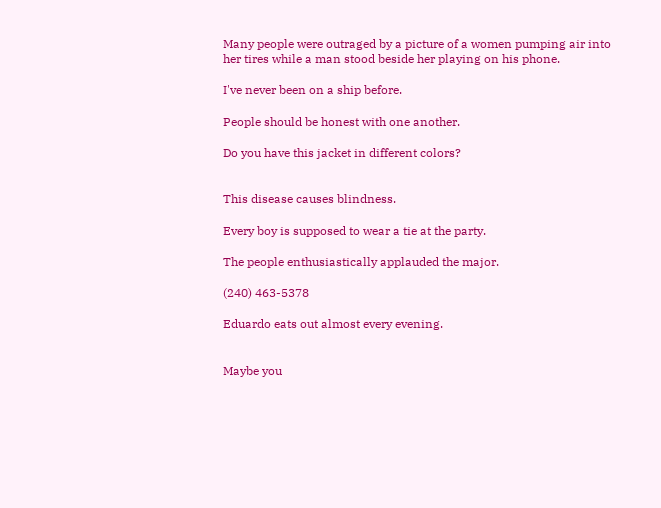Many people were outraged by a picture of a women pumping air into her tires while a man stood beside her playing on his phone.

I've never been on a ship before.

People should be honest with one another.

Do you have this jacket in different colors?


This disease causes blindness.

Every boy is supposed to wear a tie at the party.

The people enthusiastically applauded the major.

(240) 463-5378

Eduardo eats out almost every evening.


Maybe you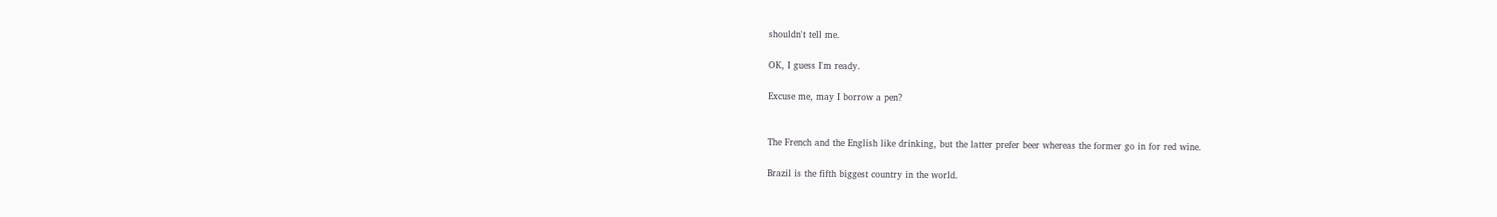shouldn't tell me.

OK, I guess I'm ready.

Excuse me, may I borrow a pen?


The French and the English like drinking, but the latter prefer beer whereas the former go in for red wine.

Brazil is the fifth biggest country in the world.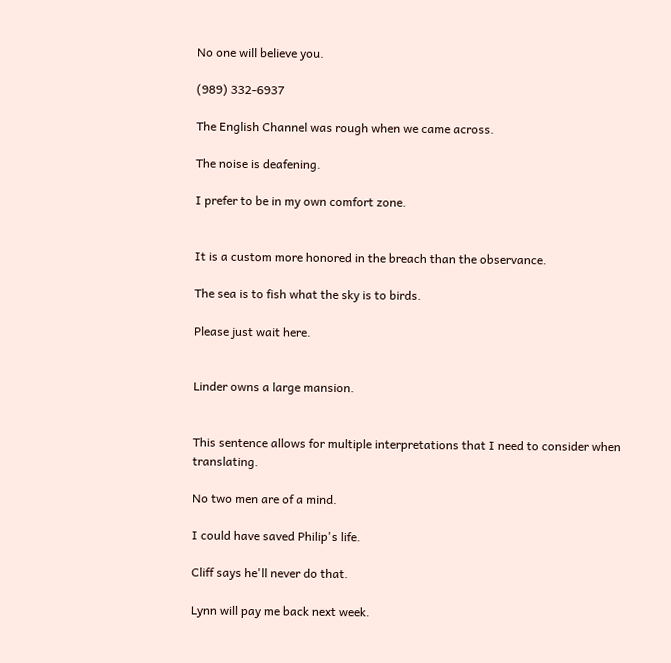No one will believe you.

(989) 332-6937

The English Channel was rough when we came across.

The noise is deafening.

I prefer to be in my own comfort zone.


It is a custom more honored in the breach than the observance.

The sea is to fish what the sky is to birds.

Please just wait here.


Linder owns a large mansion.


This sentence allows for multiple interpretations that I need to consider when translating.

No two men are of a mind.

I could have saved Philip's life.

Cliff says he'll never do that.

Lynn will pay me back next week.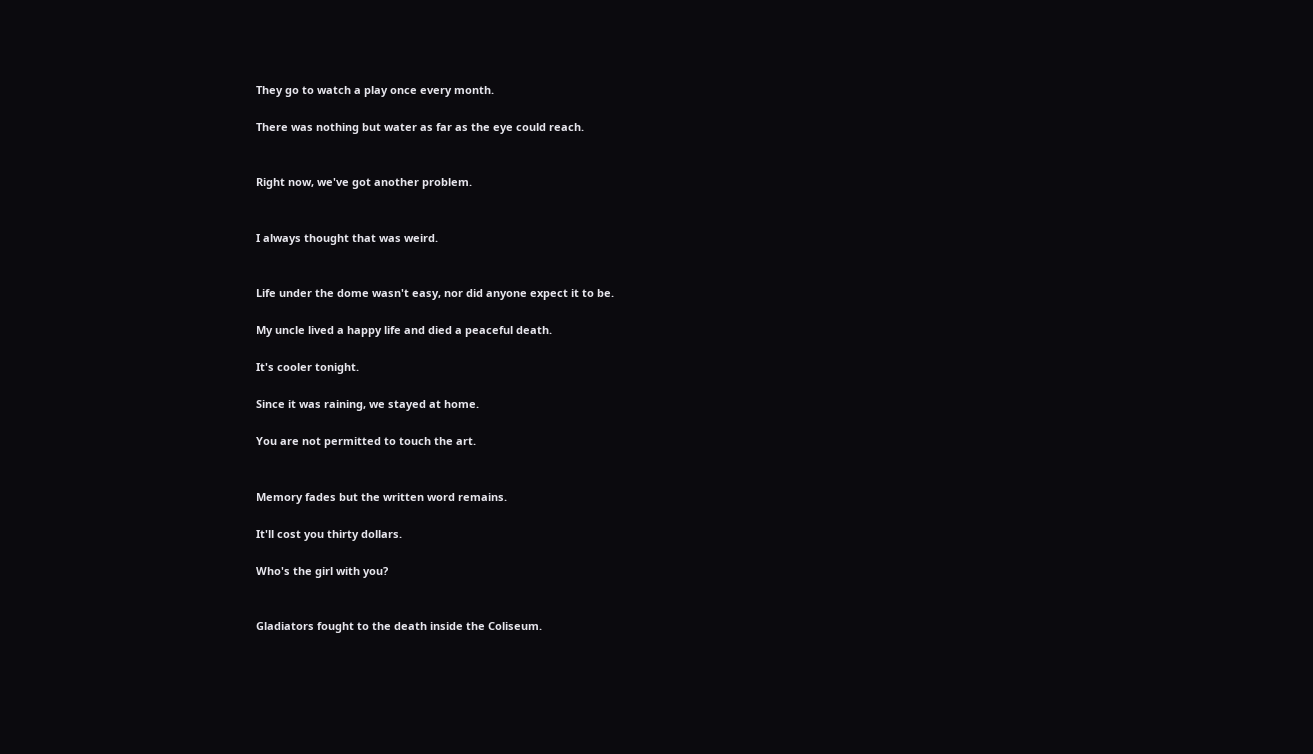They go to watch a play once every month.

There was nothing but water as far as the eye could reach.


Right now, we've got another problem.


I always thought that was weird.


Life under the dome wasn't easy, nor did anyone expect it to be.

My uncle lived a happy life and died a peaceful death.

It's cooler tonight.

Since it was raining, we stayed at home.

You are not permitted to touch the art.


Memory fades but the written word remains.

It'll cost you thirty dollars.

Who's the girl with you?


Gladiators fought to the death inside the Coliseum.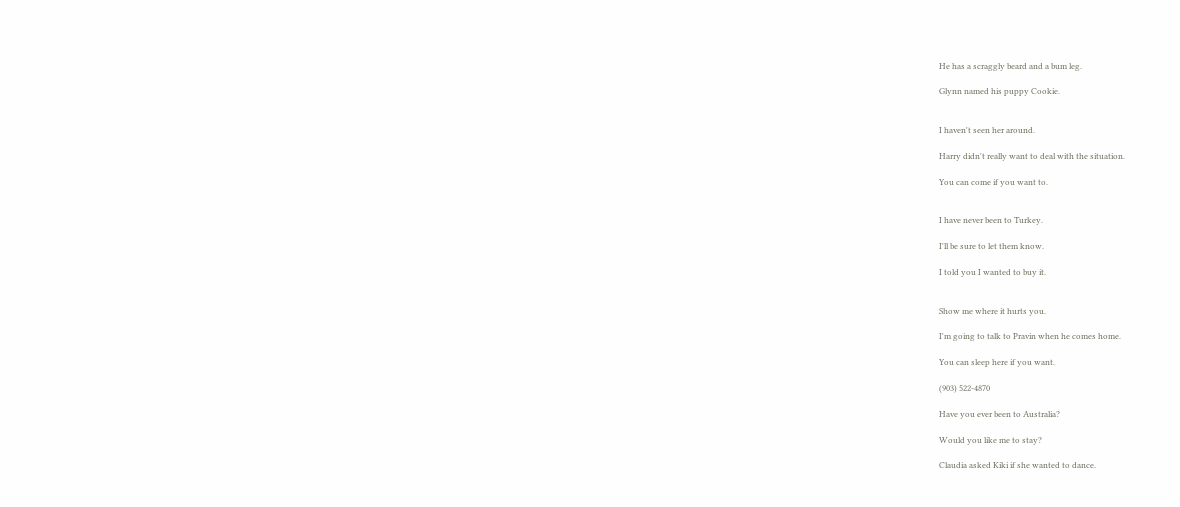He has a scraggly beard and a bum leg.

Glynn named his puppy Cookie.


I haven't seen her around.

Harry didn't really want to deal with the situation.

You can come if you want to.


I have never been to Turkey.

I'll be sure to let them know.

I told you I wanted to buy it.


Show me where it hurts you.

I'm going to talk to Pravin when he comes home.

You can sleep here if you want.

(903) 522-4870

Have you ever been to Australia?

Would you like me to stay?

Claudia asked Kiki if she wanted to dance.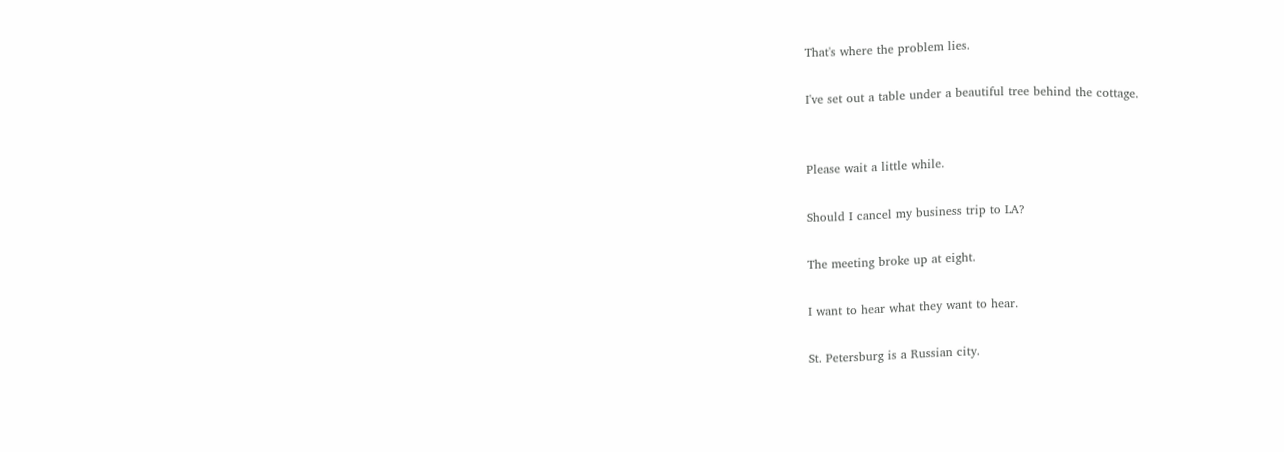That's where the problem lies.

I've set out a table under a beautiful tree behind the cottage.


Please wait a little while.

Should I cancel my business trip to LA?

The meeting broke up at eight.

I want to hear what they want to hear.

St. Petersburg is a Russian city.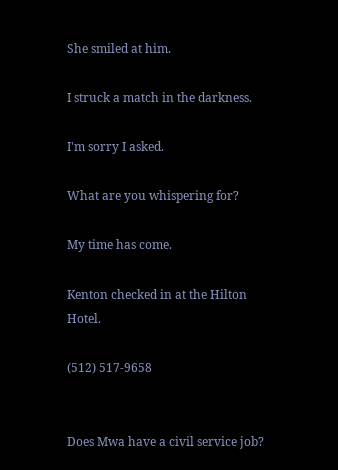She smiled at him.

I struck a match in the darkness.

I'm sorry I asked.

What are you whispering for?

My time has come.

Kenton checked in at the Hilton Hotel.

(512) 517-9658


Does Mwa have a civil service job?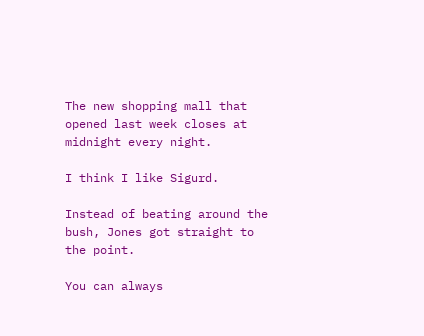The new shopping mall that opened last week closes at midnight every night.

I think I like Sigurd.

Instead of beating around the bush, Jones got straight to the point.

You can always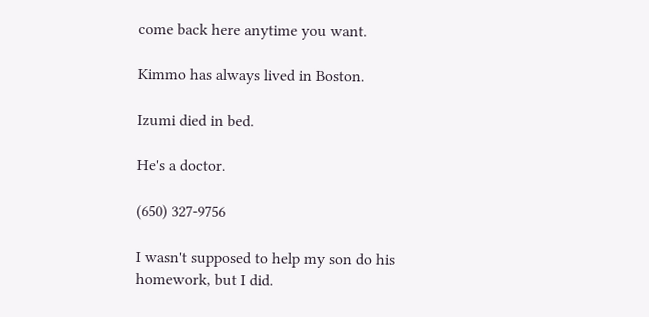come back here anytime you want.

Kimmo has always lived in Boston.

Izumi died in bed.

He's a doctor.

(650) 327-9756

I wasn't supposed to help my son do his homework, but I did.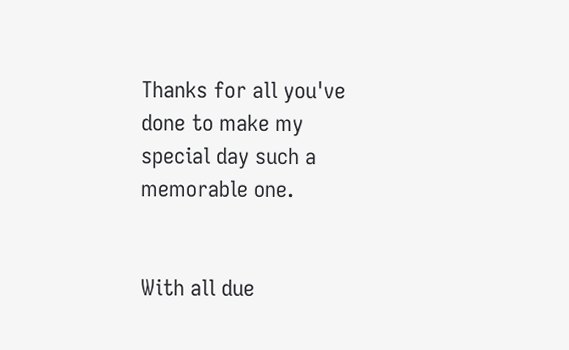Thanks for all you've done to make my special day such a memorable one.


With all due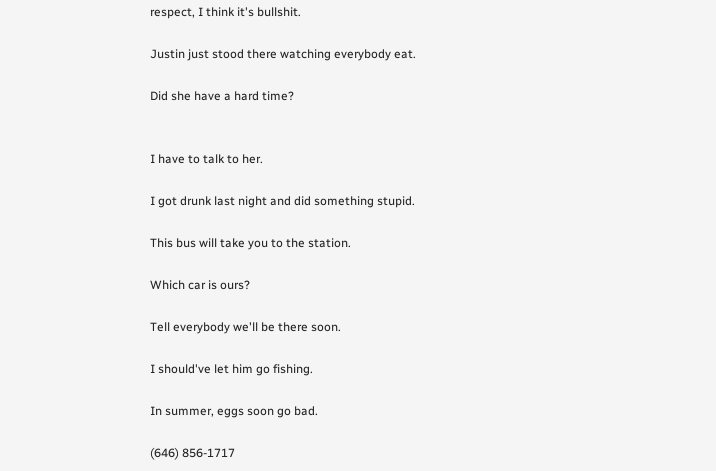respect, I think it's bullshit.

Justin just stood there watching everybody eat.

Did she have a hard time?


I have to talk to her.

I got drunk last night and did something stupid.

This bus will take you to the station.

Which car is ours?

Tell everybody we'll be there soon.

I should've let him go fishing.

In summer, eggs soon go bad.

(646) 856-1717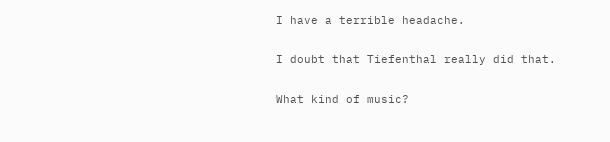I have a terrible headache.

I doubt that Tiefenthal really did that.

What kind of music?